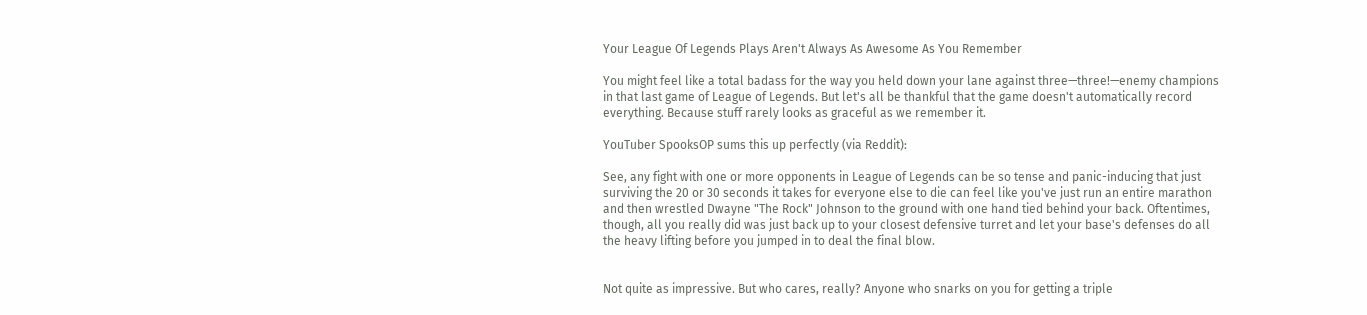Your League Of Legends Plays Aren't Always As Awesome As You Remember

You might feel like a total badass for the way you held down your lane against three—three!—enemy champions in that last game of League of Legends. But let's all be thankful that the game doesn't automatically record everything. Because stuff rarely looks as graceful as we remember it.

YouTuber SpooksOP sums this up perfectly (via Reddit):

See, any fight with one or more opponents in League of Legends can be so tense and panic-inducing that just surviving the 20 or 30 seconds it takes for everyone else to die can feel like you've just run an entire marathon and then wrestled Dwayne "The Rock" Johnson to the ground with one hand tied behind your back. Oftentimes, though, all you really did was just back up to your closest defensive turret and let your base's defenses do all the heavy lifting before you jumped in to deal the final blow.


Not quite as impressive. But who cares, really? Anyone who snarks on you for getting a triple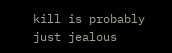kill is probably just jealous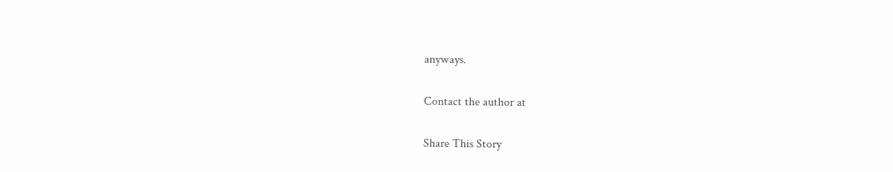anyways.

Contact the author at

Share This Story